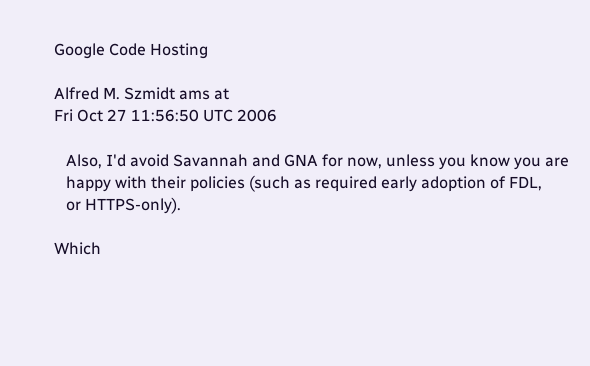Google Code Hosting

Alfred M. Szmidt ams at
Fri Oct 27 11:56:50 UTC 2006

   Also, I'd avoid Savannah and GNA for now, unless you know you are
   happy with their policies (such as required early adoption of FDL,
   or HTTPS-only).

Which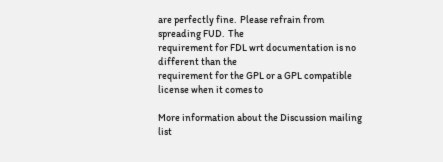are perfectly fine.  Please refrain from spreading FUD.  The
requirement for FDL wrt documentation is no different than the
requirement for the GPL or a GPL compatible license when it comes to

More information about the Discussion mailing list